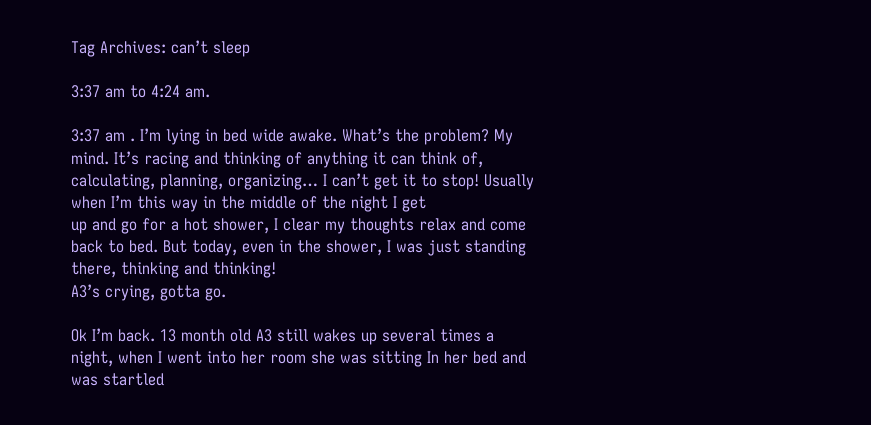Tag Archives: can’t sleep

3:37 am to 4:24 am.

3:37 am . I’m lying in bed wide awake. What’s the problem? My mind. It’s racing and thinking of anything it can think of, calculating, planning, organizing… I can’t get it to stop! Usually when I’m this way in the middle of the night I get
up and go for a hot shower, I clear my thoughts relax and come back to bed. But today, even in the shower, I was just standing there, thinking and thinking!
A3’s crying, gotta go.

Ok I’m back. 13 month old A3 still wakes up several times a night, when I went into her room she was sitting In her bed and was startled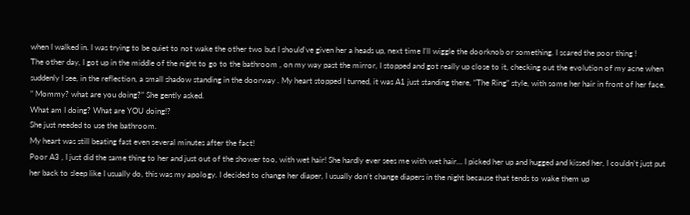when I walked in. I was trying to be quiet to not wake the other two but I should’ve given her a heads up, next time I’ll wiggle the doorknob or something. I scared the poor thing !
The other day, I got up in the middle of the night to go to the bathroom , on my way past the mirror, I stopped and got really up close to it, checking out the evolution of my acne when suddenly I see, in the reflection, a small shadow standing in the doorway . My heart stopped I turned, it was A1 just standing there, “The Ring” style, with some her hair in front of her face.
” Mommy? what are you doing?” She gently asked.
What am I doing? What are YOU doing!?
She just needed to use the bathroom.
My heart was still beating fast even several minutes after the fact!
Poor A3 , I just did the same thing to her and just out of the shower too, with wet hair! She hardly ever sees me with wet hair… I picked her up and hugged and kissed her, I couldn’t just put her back to sleep like I usually do, this was my apology. I decided to change her diaper, I usually don’t change diapers in the night because that tends to wake them up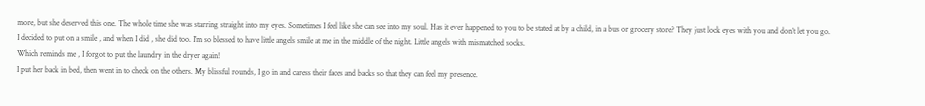more, but she deserved this one. The whole time she was starring straight into my eyes. Sometimes I feel like she can see into my soul. Has it ever happened to you to be stated at by a child, in a bus or grocery store? They just lock eyes with you and don’t let you go. I decided to put on a smile , and when I did , she did too. I’m so blessed to have little angels smile at me in the middle of the night. Little angels with mismatched socks.
Which reminds me , I forgot to put the laundry in the dryer again!
I put her back in bed, then went in to check on the others. My blissful rounds, I go in and caress their faces and backs so that they can feel my presence.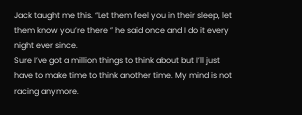Jack taught me this. “Let them feel you in their sleep, let them know you’re there ” he said once and I do it every night ever since.
Sure I’ve got a million things to think about but I’ll just have to make time to think another time. My mind is not racing anymore.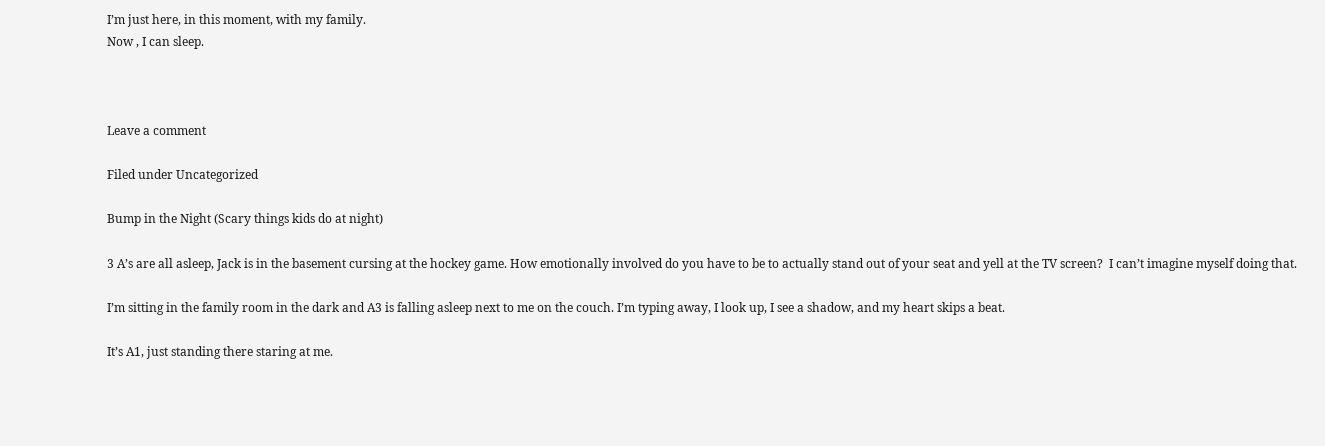I’m just here, in this moment, with my family.
Now , I can sleep.



Leave a comment

Filed under Uncategorized

Bump in the Night (Scary things kids do at night)

3 A’s are all asleep, Jack is in the basement cursing at the hockey game. How emotionally involved do you have to be to actually stand out of your seat and yell at the TV screen?  I can’t imagine myself doing that.

I’m sitting in the family room in the dark and A3 is falling asleep next to me on the couch. I’m typing away, I look up, I see a shadow, and my heart skips a beat.

It’s A1, just standing there staring at me.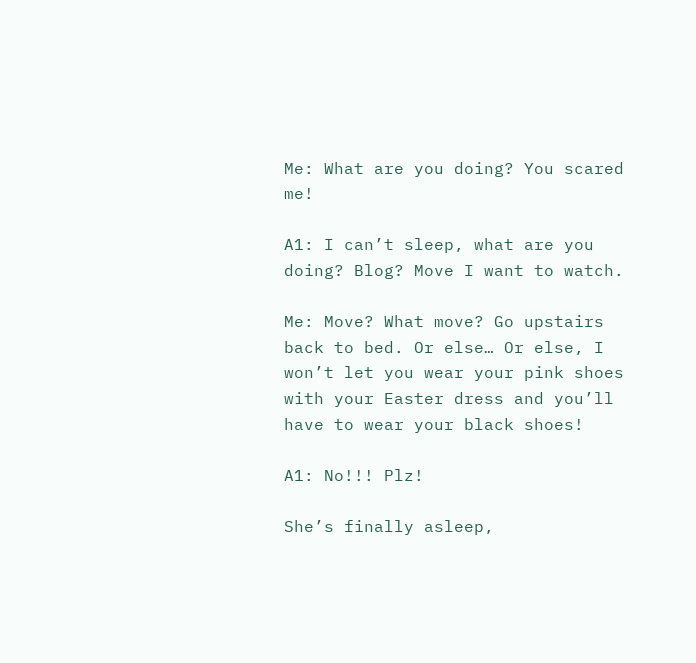Me: What are you doing? You scared me!

A1: I can’t sleep, what are you doing? Blog? Move I want to watch.

Me: Move? What move? Go upstairs back to bed. Or else… Or else, I won’t let you wear your pink shoes with your Easter dress and you’ll have to wear your black shoes!

A1: No!!! Plz!

She’s finally asleep,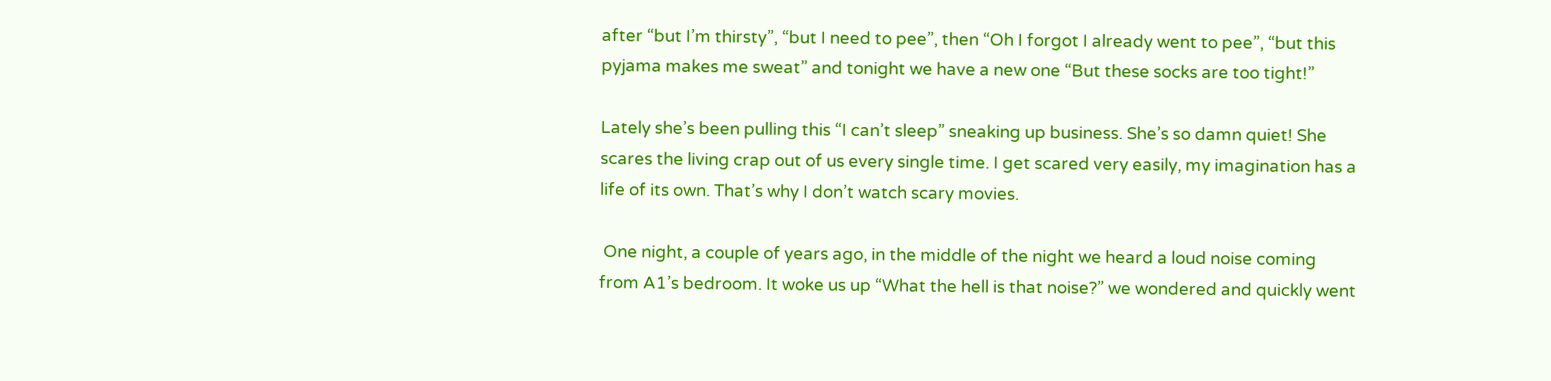after “but I’m thirsty”, “but I need to pee”, then “Oh I forgot I already went to pee”, “but this pyjama makes me sweat” and tonight we have a new one “But these socks are too tight!”

Lately she’s been pulling this “I can’t sleep” sneaking up business. She’s so damn quiet! She scares the living crap out of us every single time. I get scared very easily, my imagination has a life of its own. That’s why I don’t watch scary movies.

 One night, a couple of years ago, in the middle of the night we heard a loud noise coming from A1’s bedroom. It woke us up “What the hell is that noise?” we wondered and quickly went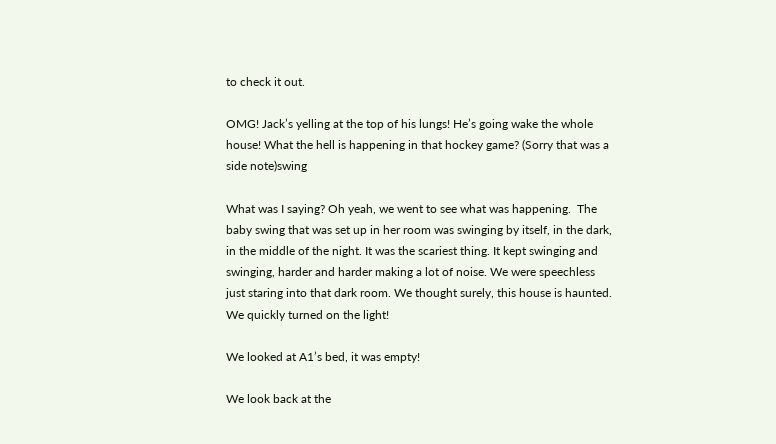to check it out.

OMG! Jack’s yelling at the top of his lungs! He’s going wake the whole house! What the hell is happening in that hockey game? (Sorry that was a side note)swing

What was I saying? Oh yeah, we went to see what was happening.  The baby swing that was set up in her room was swinging by itself, in the dark, in the middle of the night. It was the scariest thing. It kept swinging and swinging, harder and harder making a lot of noise. We were speechless just staring into that dark room. We thought surely, this house is haunted. We quickly turned on the light!

We looked at A1’s bed, it was empty!

We look back at the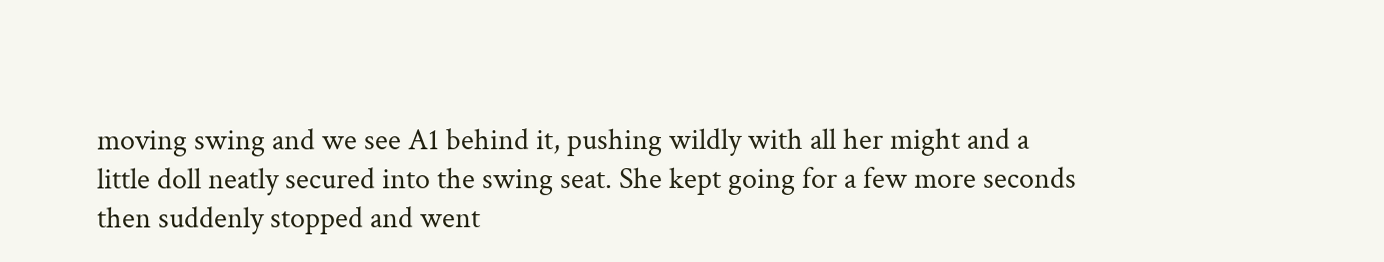moving swing and we see A1 behind it, pushing wildly with all her might and a little doll neatly secured into the swing seat. She kept going for a few more seconds then suddenly stopped and went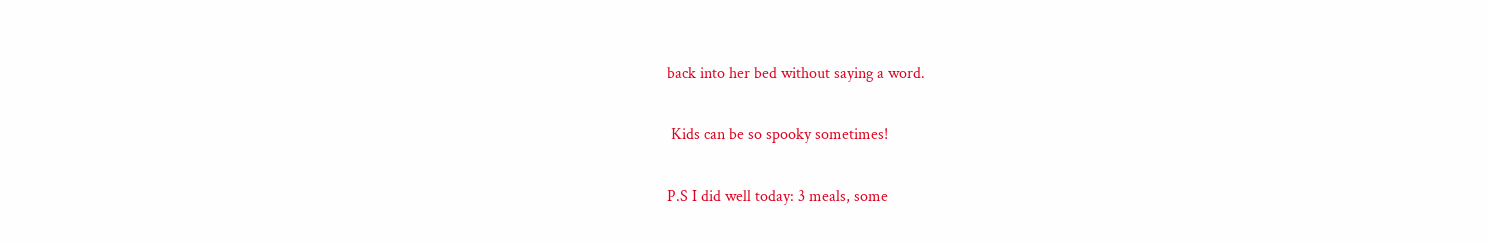back into her bed without saying a word.

 Kids can be so spooky sometimes!

P.S I did well today: 3 meals, some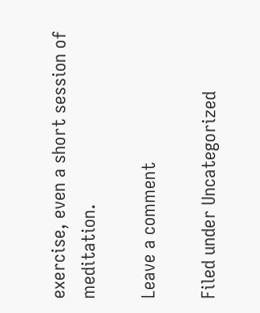exercise, even a short session of meditation.

Leave a comment

Filed under Uncategorized